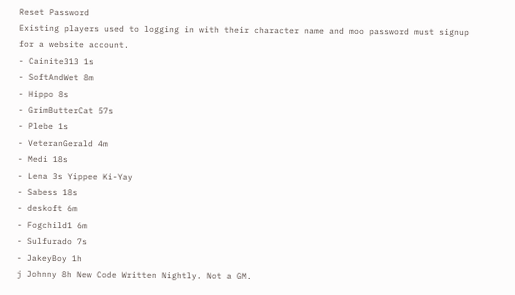Reset Password
Existing players used to logging in with their character name and moo password must signup for a website account.
- Cainite313 1s
- SoftAndWet 8m
- Hippo 8s
- GrimButterCat 57s
- Plebe 1s
- VeteranGerald 4m
- Medi 18s
- Lena 3s Yippee Ki-Yay
- Sabess 18s
- deskoft 6m
- Fogchild1 6m
- Sulfurado 7s
- JakeyBoy 1h
j Johnny 8h New Code Written Nightly. Not a GM.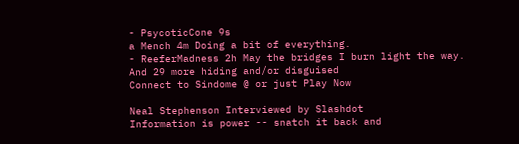- PsycoticCone 9s
a Mench 4m Doing a bit of everything.
- ReeferMadness 2h May the bridges I burn light the way.
And 29 more hiding and/or disguised
Connect to Sindome @ or just Play Now

Neal Stephenson Interviewed by Slashdot
Information is power -- snatch it back and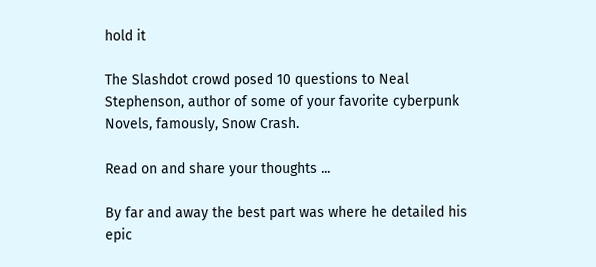hold it

The Slashdot crowd posed 10 questions to Neal Stephenson, author of some of your favorite cyberpunk Novels, famously, Snow Crash.

Read on and share your thoughts ...

By far and away the best part was where he detailed his epic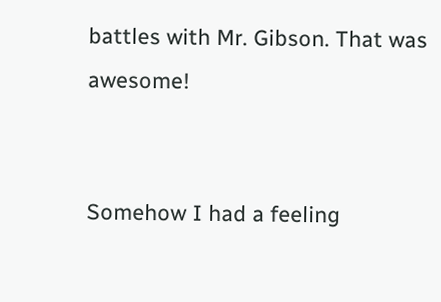battles with Mr. Gibson. That was awesome!


Somehow I had a feeling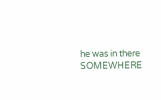he was in there SOMEWHERE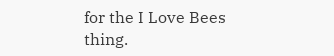for the I Love Bees thing.